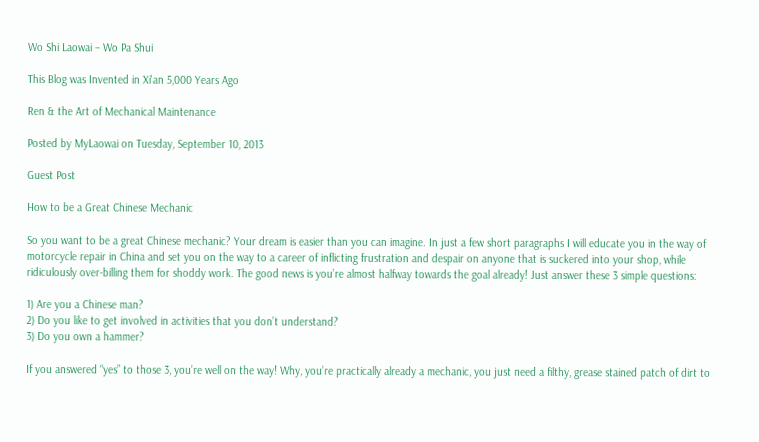Wo Shi Laowai – Wo Pa Shui

This Blog was Invented in Xi'an 5,000 Years Ago

Ren & the Art of Mechanical Maintenance

Posted by MyLaowai on Tuesday, September 10, 2013

Guest Post

How to be a Great Chinese Mechanic

So you want to be a great Chinese mechanic? Your dream is easier than you can imagine. In just a few short paragraphs I will educate you in the way of motorcycle repair in China and set you on the way to a career of inflicting frustration and despair on anyone that is suckered into your shop, while ridiculously over-billing them for shoddy work. The good news is you’re almost halfway towards the goal already! Just answer these 3 simple questions:

1) Are you a Chinese man?
2) Do you like to get involved in activities that you don’t understand?
3) Do you own a hammer?

If you answered “yes” to those 3, you’re well on the way! Why, you’re practically already a mechanic, you just need a filthy, grease stained patch of dirt to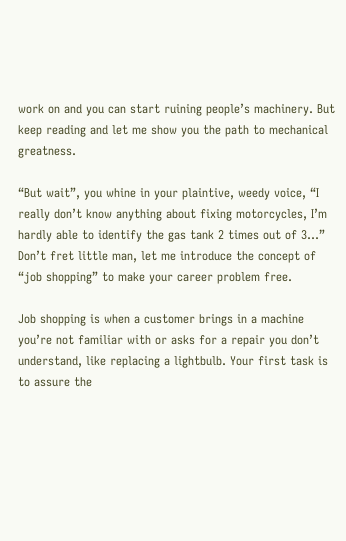work on and you can start ruining people’s machinery. But keep reading and let me show you the path to mechanical greatness.

“But wait”, you whine in your plaintive, weedy voice, “I really don’t know anything about fixing motorcycles, I’m hardly able to identify the gas tank 2 times out of 3…” Don’t fret little man, let me introduce the concept of “job shopping” to make your career problem free.

Job shopping is when a customer brings in a machine you’re not familiar with or asks for a repair you don’t understand, like replacing a lightbulb. Your first task is to assure the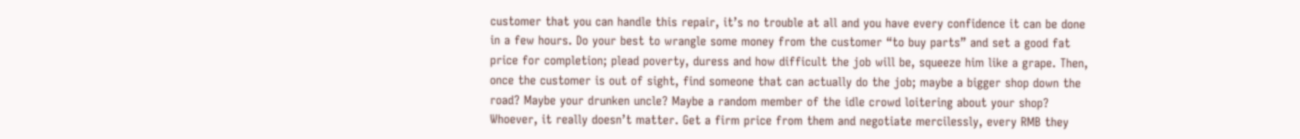customer that you can handle this repair, it’s no trouble at all and you have every confidence it can be done in a few hours. Do your best to wrangle some money from the customer “to buy parts” and set a good fat price for completion; plead poverty, duress and how difficult the job will be, squeeze him like a grape. Then, once the customer is out of sight, find someone that can actually do the job; maybe a bigger shop down the road? Maybe your drunken uncle? Maybe a random member of the idle crowd loitering about your shop? Whoever, it really doesn’t matter. Get a firm price from them and negotiate mercilessly, every RMB they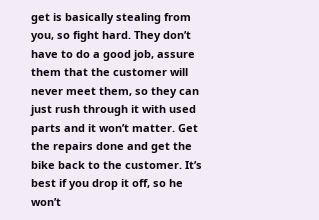get is basically stealing from you, so fight hard. They don’t have to do a good job, assure them that the customer will never meet them, so they can just rush through it with used parts and it won’t matter. Get the repairs done and get the bike back to the customer. It’s best if you drop it off, so he won’t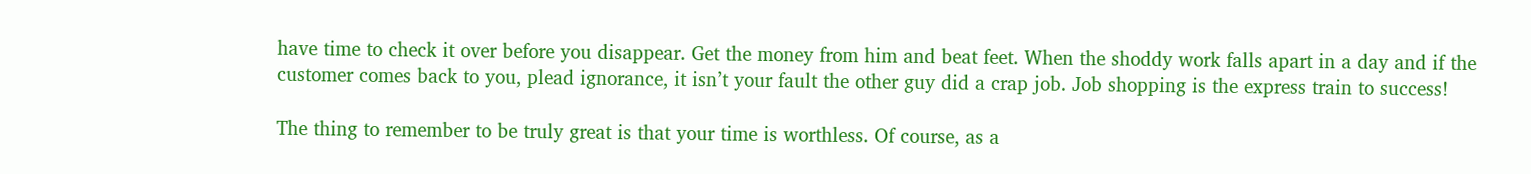have time to check it over before you disappear. Get the money from him and beat feet. When the shoddy work falls apart in a day and if the customer comes back to you, plead ignorance, it isn’t your fault the other guy did a crap job. Job shopping is the express train to success!

The thing to remember to be truly great is that your time is worthless. Of course, as a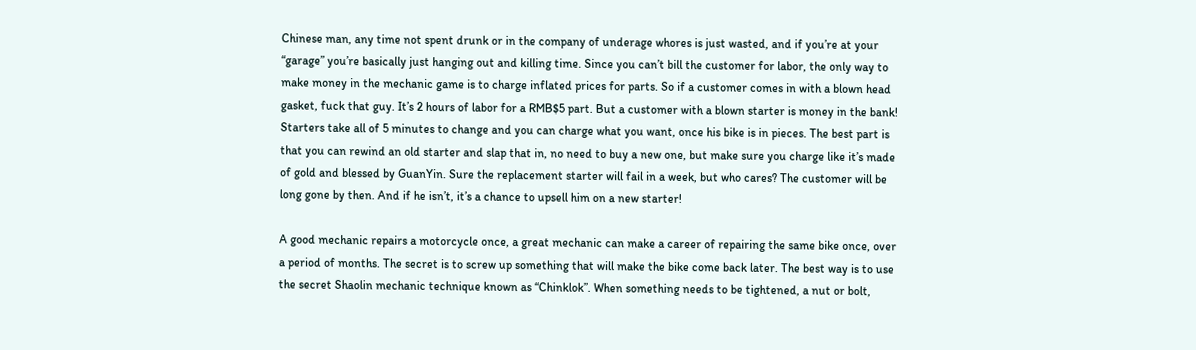Chinese man, any time not spent drunk or in the company of underage whores is just wasted, and if you’re at your “garage” you’re basically just hanging out and killing time. Since you can’t bill the customer for labor, the only way to make money in the mechanic game is to charge inflated prices for parts. So if a customer comes in with a blown head gasket, fuck that guy. It’s 2 hours of labor for a RMB$5 part. But a customer with a blown starter is money in the bank! Starters take all of 5 minutes to change and you can charge what you want, once his bike is in pieces. The best part is that you can rewind an old starter and slap that in, no need to buy a new one, but make sure you charge like it’s made of gold and blessed by GuanYin. Sure the replacement starter will fail in a week, but who cares? The customer will be long gone by then. And if he isn’t, it’s a chance to upsell him on a new starter!

A good mechanic repairs a motorcycle once, a great mechanic can make a career of repairing the same bike once, over a period of months. The secret is to screw up something that will make the bike come back later. The best way is to use the secret Shaolin mechanic technique known as “Chinklok”. When something needs to be tightened, a nut or bolt,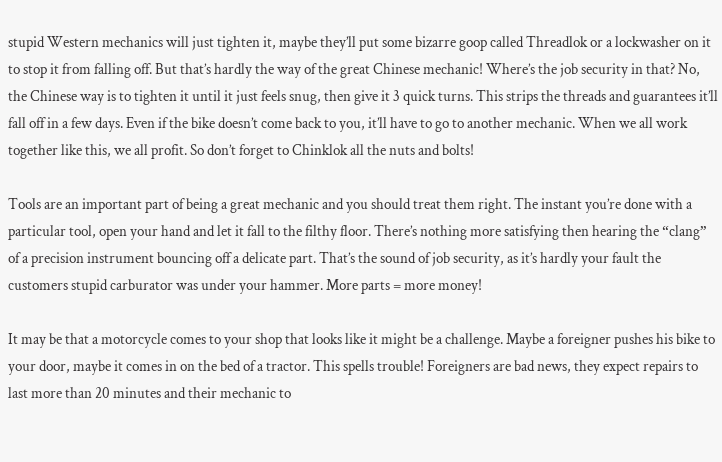stupid Western mechanics will just tighten it, maybe they’ll put some bizarre goop called Threadlok or a lockwasher on it to stop it from falling off. But that’s hardly the way of the great Chinese mechanic! Where’s the job security in that? No, the Chinese way is to tighten it until it just feels snug, then give it 3 quick turns. This strips the threads and guarantees it’ll fall off in a few days. Even if the bike doesn’t come back to you, it’ll have to go to another mechanic. When we all work together like this, we all profit. So don’t forget to Chinklok all the nuts and bolts!

Tools are an important part of being a great mechanic and you should treat them right. The instant you’re done with a particular tool, open your hand and let it fall to the filthy floor. There’s nothing more satisfying then hearing the “clang” of a precision instrument bouncing off a delicate part. That’s the sound of job security, as it’s hardly your fault the customers stupid carburator was under your hammer. More parts = more money!

It may be that a motorcycle comes to your shop that looks like it might be a challenge. Maybe a foreigner pushes his bike to your door, maybe it comes in on the bed of a tractor. This spells trouble! Foreigners are bad news, they expect repairs to last more than 20 minutes and their mechanic to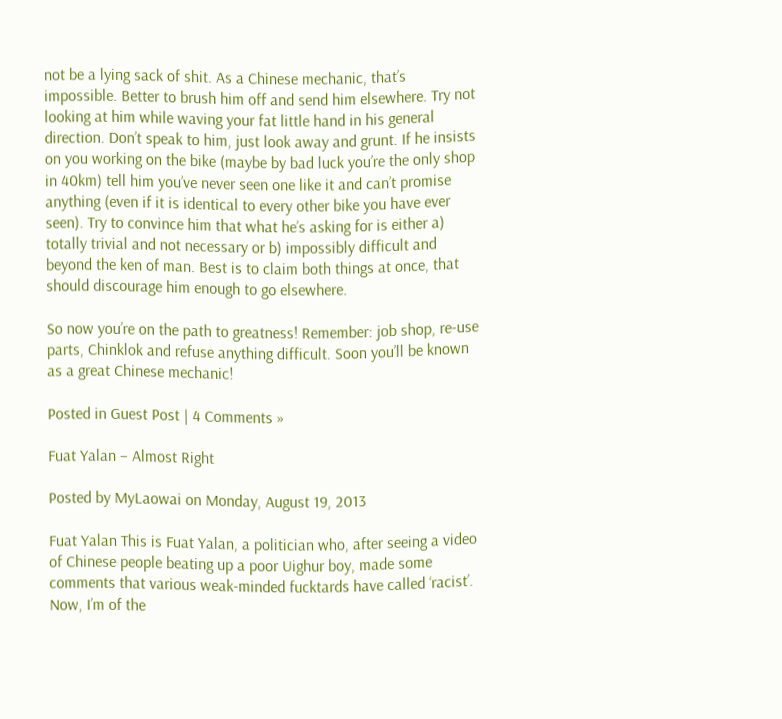not be a lying sack of shit. As a Chinese mechanic, that’s impossible. Better to brush him off and send him elsewhere. Try not looking at him while waving your fat little hand in his general direction. Don’t speak to him, just look away and grunt. If he insists on you working on the bike (maybe by bad luck you’re the only shop in 40km) tell him you’ve never seen one like it and can’t promise anything (even if it is identical to every other bike you have ever seen). Try to convince him that what he’s asking for is either a) totally trivial and not necessary or b) impossibly difficult and beyond the ken of man. Best is to claim both things at once, that should discourage him enough to go elsewhere.

So now you’re on the path to greatness! Remember: job shop, re-use parts, Chinklok and refuse anything difficult. Soon you’ll be known as a great Chinese mechanic!

Posted in Guest Post | 4 Comments »

Fuat Yalan – Almost Right

Posted by MyLaowai on Monday, August 19, 2013

Fuat Yalan This is Fuat Yalan, a politician who, after seeing a video of Chinese people beating up a poor Uighur boy, made some comments that various weak-minded fucktards have called ‘racist’. Now, I’m of the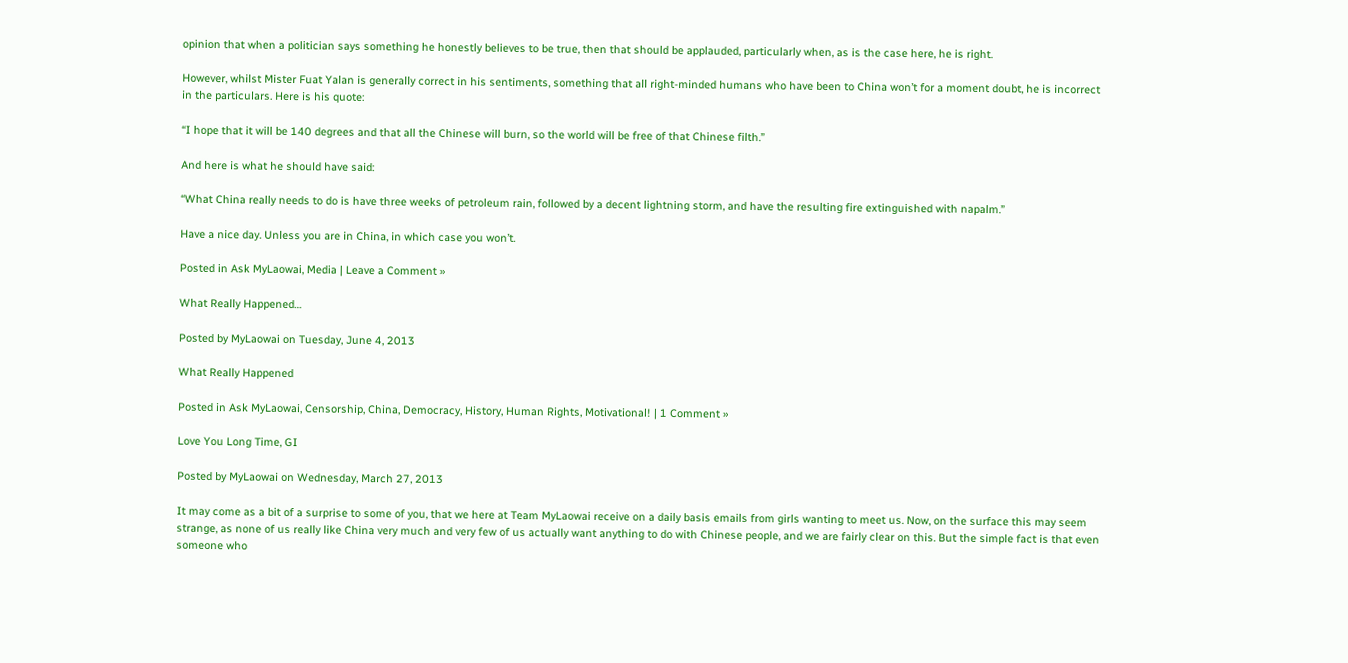opinion that when a politician says something he honestly believes to be true, then that should be applauded, particularly when, as is the case here, he is right.

However, whilst Mister Fuat Yalan is generally correct in his sentiments, something that all right-minded humans who have been to China won’t for a moment doubt, he is incorrect in the particulars. Here is his quote:

“I hope that it will be 140 degrees and that all the Chinese will burn, so the world will be free of that Chinese filth.”

And here is what he should have said:

“What China really needs to do is have three weeks of petroleum rain, followed by a decent lightning storm, and have the resulting fire extinguished with napalm.”

Have a nice day. Unless you are in China, in which case you won’t.

Posted in Ask MyLaowai, Media | Leave a Comment »

What Really Happened…

Posted by MyLaowai on Tuesday, June 4, 2013

What Really Happened

Posted in Ask MyLaowai, Censorship, China, Democracy, History, Human Rights, Motivational! | 1 Comment »

Love You Long Time, GI

Posted by MyLaowai on Wednesday, March 27, 2013

It may come as a bit of a surprise to some of you, that we here at Team MyLaowai receive on a daily basis emails from girls wanting to meet us. Now, on the surface this may seem strange, as none of us really like China very much and very few of us actually want anything to do with Chinese people, and we are fairly clear on this. But the simple fact is that even someone who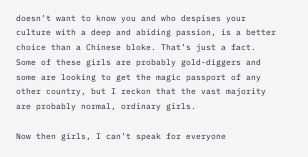doesn’t want to know you and who despises your culture with a deep and abiding passion, is a better choice than a Chinese bloke. That’s just a fact. Some of these girls are probably gold-diggers and some are looking to get the magic passport of any other country, but I reckon that the vast majority are probably normal, ordinary girls.

Now then girls, I can’t speak for everyone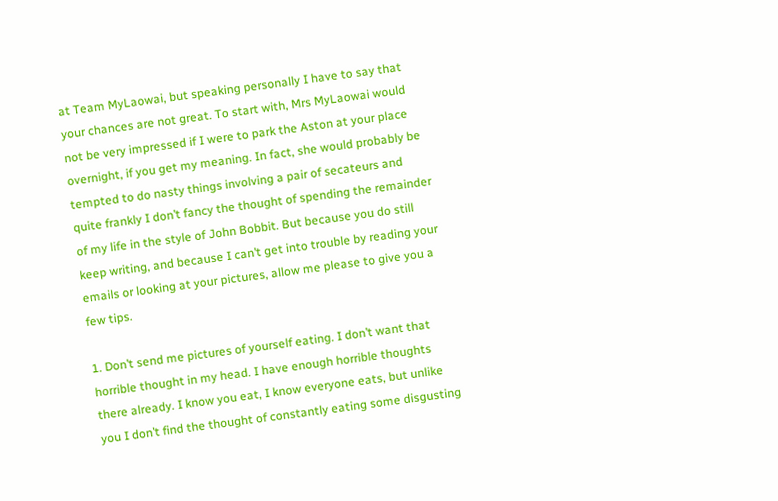at Team MyLaowai, but speaking personally I have to say that your chances are not great. To start with, Mrs MyLaowai would not be very impressed if I were to park the Aston at your place overnight, if you get my meaning. In fact, she would probably be tempted to do nasty things involving a pair of secateurs and quite frankly I don’t fancy the thought of spending the remainder of my life in the style of John Bobbit. But because you do still keep writing, and because I can’t get into trouble by reading your emails or looking at your pictures, allow me please to give you a few tips.

1. Don’t send me pictures of yourself eating. I don’t want that horrible thought in my head. I have enough horrible thoughts there already. I know you eat, I know everyone eats, but unlike you I don’t find the thought of constantly eating some disgusting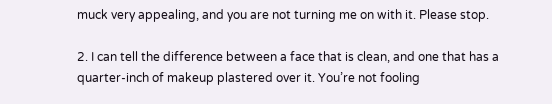muck very appealing, and you are not turning me on with it. Please stop.

2. I can tell the difference between a face that is clean, and one that has a quarter-inch of makeup plastered over it. You’re not fooling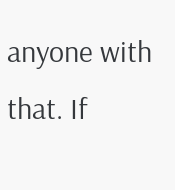anyone with that. If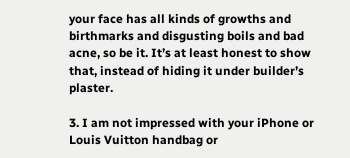your face has all kinds of growths and birthmarks and disgusting boils and bad acne, so be it. It’s at least honest to show that, instead of hiding it under builder’s plaster.

3. I am not impressed with your iPhone or Louis Vuitton handbag or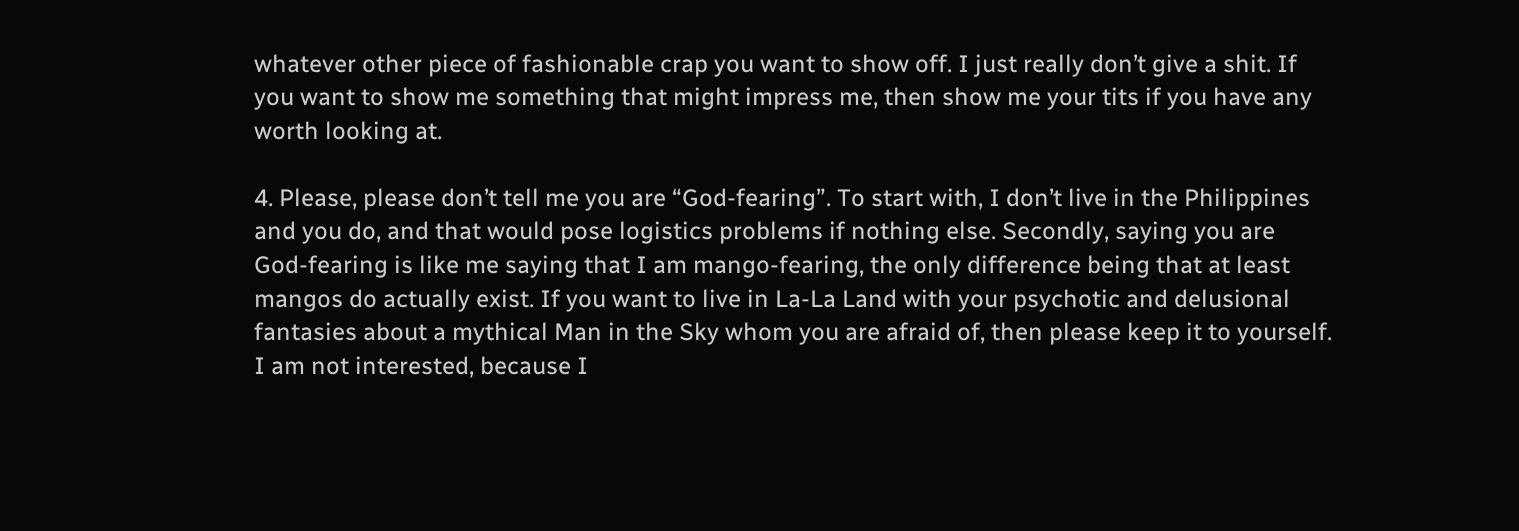whatever other piece of fashionable crap you want to show off. I just really don’t give a shit. If you want to show me something that might impress me, then show me your tits if you have any worth looking at.

4. Please, please don’t tell me you are “God-fearing”. To start with, I don’t live in the Philippines and you do, and that would pose logistics problems if nothing else. Secondly, saying you are God-fearing is like me saying that I am mango-fearing, the only difference being that at least mangos do actually exist. If you want to live in La-La Land with your psychotic and delusional fantasies about a mythical Man in the Sky whom you are afraid of, then please keep it to yourself. I am not interested, because I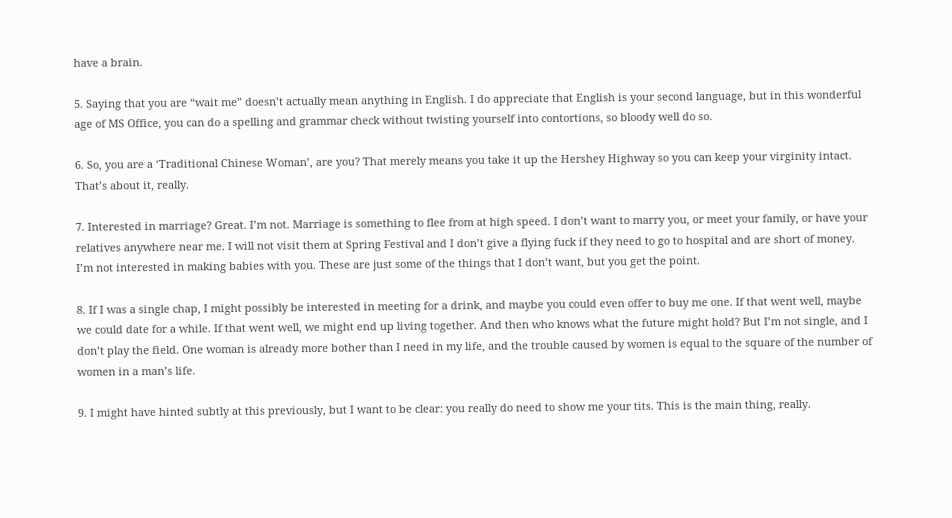have a brain.

5. Saying that you are “wait me” doesn’t actually mean anything in English. I do appreciate that English is your second language, but in this wonderful age of MS Office, you can do a spelling and grammar check without twisting yourself into contortions, so bloody well do so.

6. So, you are a ‘Traditional Chinese Woman’, are you? That merely means you take it up the Hershey Highway so you can keep your virginity intact. That’s about it, really.

7. Interested in marriage? Great. I’m not. Marriage is something to flee from at high speed. I don’t want to marry you, or meet your family, or have your relatives anywhere near me. I will not visit them at Spring Festival and I don’t give a flying fuck if they need to go to hospital and are short of money. I’m not interested in making babies with you. These are just some of the things that I don’t want, but you get the point.

8. If I was a single chap, I might possibly be interested in meeting for a drink, and maybe you could even offer to buy me one. If that went well, maybe we could date for a while. If that went well, we might end up living together. And then who knows what the future might hold? But I’m not single, and I don’t play the field. One woman is already more bother than I need in my life, and the trouble caused by women is equal to the square of the number of women in a man’s life.

9. I might have hinted subtly at this previously, but I want to be clear: you really do need to show me your tits. This is the main thing, really.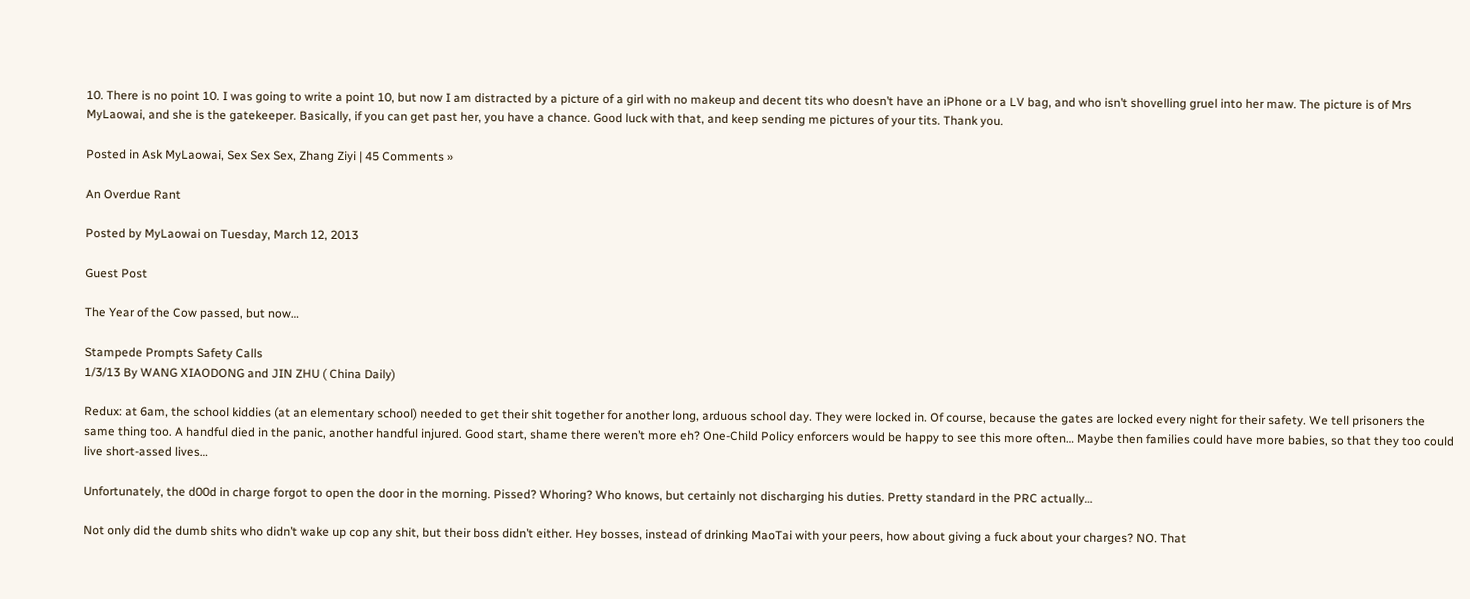10. There is no point 10. I was going to write a point 10, but now I am distracted by a picture of a girl with no makeup and decent tits who doesn’t have an iPhone or a LV bag, and who isn’t shovelling gruel into her maw. The picture is of Mrs MyLaowai, and she is the gatekeeper. Basically, if you can get past her, you have a chance. Good luck with that, and keep sending me pictures of your tits. Thank you.

Posted in Ask MyLaowai, Sex Sex Sex, Zhang Ziyi | 45 Comments »

An Overdue Rant

Posted by MyLaowai on Tuesday, March 12, 2013

Guest Post

The Year of the Cow passed, but now…

Stampede Prompts Safety Calls
1/3/13 By WANG XIAODONG and JIN ZHU ( China Daily)

Redux: at 6am, the school kiddies (at an elementary school) needed to get their shit together for another long, arduous school day. They were locked in. Of course, because the gates are locked every night for their safety. We tell prisoners the same thing too. A handful died in the panic, another handful injured. Good start, shame there weren’t more eh? One-Child Policy enforcers would be happy to see this more often… Maybe then families could have more babies, so that they too could live short-assed lives…

Unfortunately, the d00d in charge forgot to open the door in the morning. Pissed? Whoring? Who knows, but certainly not discharging his duties. Pretty standard in the PRC actually…

Not only did the dumb shits who didn’t wake up cop any shit, but their boss didn’t either. Hey bosses, instead of drinking MaoTai with your peers, how about giving a fuck about your charges? NO. That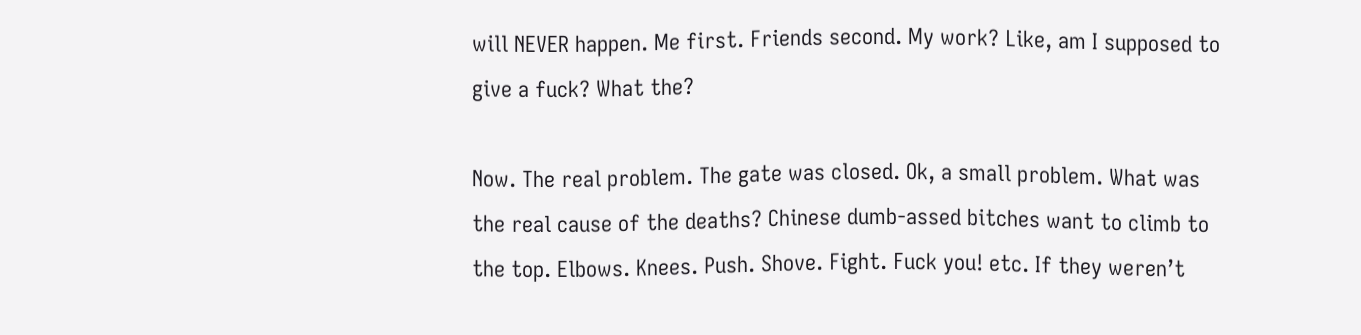will NEVER happen. Me first. Friends second. My work? Like, am I supposed to give a fuck? What the?

Now. The real problem. The gate was closed. Ok, a small problem. What was the real cause of the deaths? Chinese dumb-assed bitches want to climb to the top. Elbows. Knees. Push. Shove. Fight. Fuck you! etc. If they weren’t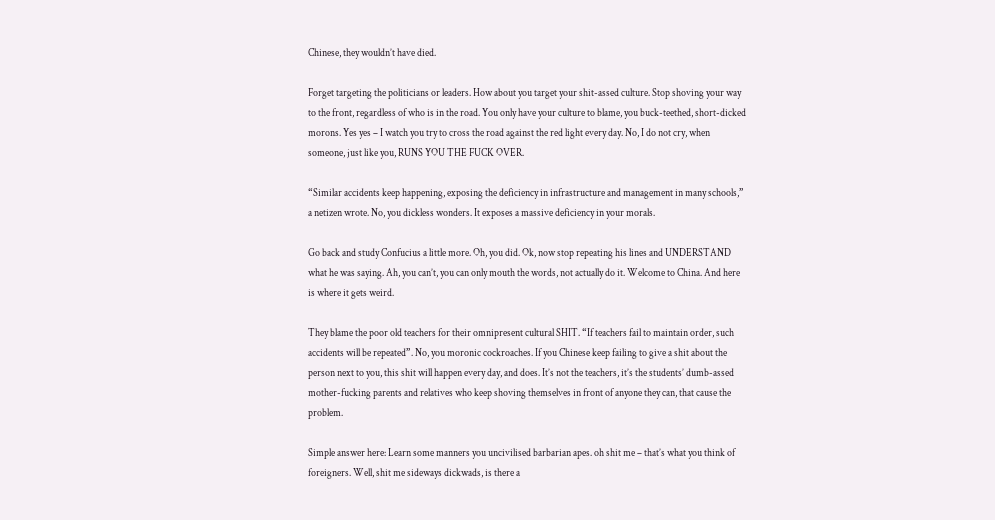Chinese, they wouldn’t have died.

Forget targeting the politicians or leaders. How about you target your shit-assed culture. Stop shoving your way to the front, regardless of who is in the road. You only have your culture to blame, you buck-teethed, short-dicked morons. Yes yes – I watch you try to cross the road against the red light every day. No, I do not cry, when someone, just like you, RUNS YOU THE FUCK OVER.

“Similar accidents keep happening, exposing the deficiency in infrastructure and management in many schools,” a netizen wrote. No, you dickless wonders. It exposes a massive deficiency in your morals.

Go back and study Confucius a little more. Oh, you did. Ok, now stop repeating his lines and UNDERSTAND what he was saying. Ah, you can’t, you can only mouth the words, not actually do it. Welcome to China. And here is where it gets weird.

They blame the poor old teachers for their omnipresent cultural SHIT. “If teachers fail to maintain order, such accidents will be repeated”. No, you moronic cockroaches. If you Chinese keep failing to give a shit about the person next to you, this shit will happen every day, and does. It’s not the teachers, it’s the students’ dumb-assed mother-fucking parents and relatives who keep shoving themselves in front of anyone they can, that cause the problem.

Simple answer here: Learn some manners you uncivilised barbarian apes. oh shit me – that’s what you think of foreigners. Well, shit me sideways dickwads, is there a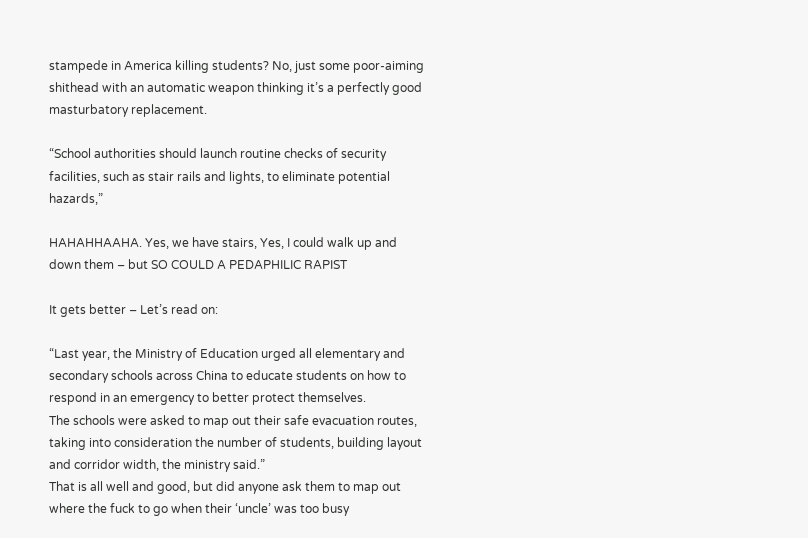stampede in America killing students? No, just some poor-aiming shithead with an automatic weapon thinking it’s a perfectly good masturbatory replacement.

“School authorities should launch routine checks of security facilities, such as stair rails and lights, to eliminate potential hazards,”

HAHAHHAAHA. Yes, we have stairs, Yes, I could walk up and down them – but SO COULD A PEDAPHILIC RAPIST

It gets better – Let’s read on:

“Last year, the Ministry of Education urged all elementary and secondary schools across China to educate students on how to respond in an emergency to better protect themselves.
The schools were asked to map out their safe evacuation routes, taking into consideration the number of students, building layout and corridor width, the ministry said.”
That is all well and good, but did anyone ask them to map out where the fuck to go when their ‘uncle’ was too busy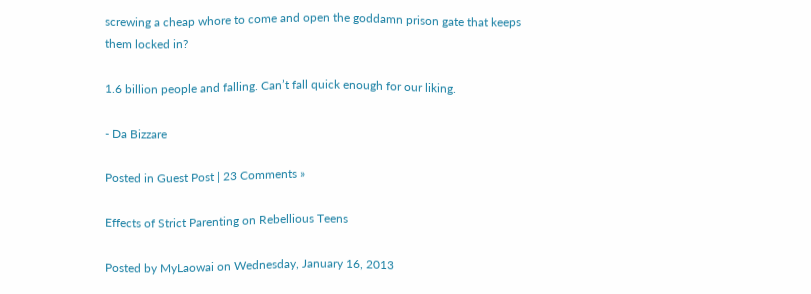screwing a cheap whore to come and open the goddamn prison gate that keeps them locked in?

1.6 billion people and falling. Can’t fall quick enough for our liking.

- Da Bizzare

Posted in Guest Post | 23 Comments »

Effects of Strict Parenting on Rebellious Teens

Posted by MyLaowai on Wednesday, January 16, 2013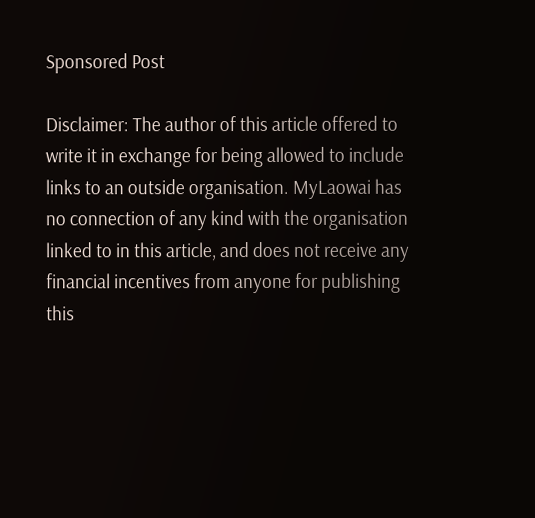Sponsored Post

Disclaimer: The author of this article offered to write it in exchange for being allowed to include links to an outside organisation. MyLaowai has no connection of any kind with the organisation linked to in this article, and does not receive any financial incentives from anyone for publishing this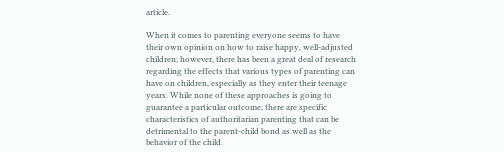article.

When it comes to parenting everyone seems to have their own opinion on how to raise happy, well-adjusted children; however, there has been a great deal of research regarding the effects that various types of parenting can have on children, especially as they enter their teenage years. While none of these approaches is going to guarantee a particular outcome, there are specific characteristics of authoritarian parenting that can be detrimental to the parent-child bond as well as the behavior of the child.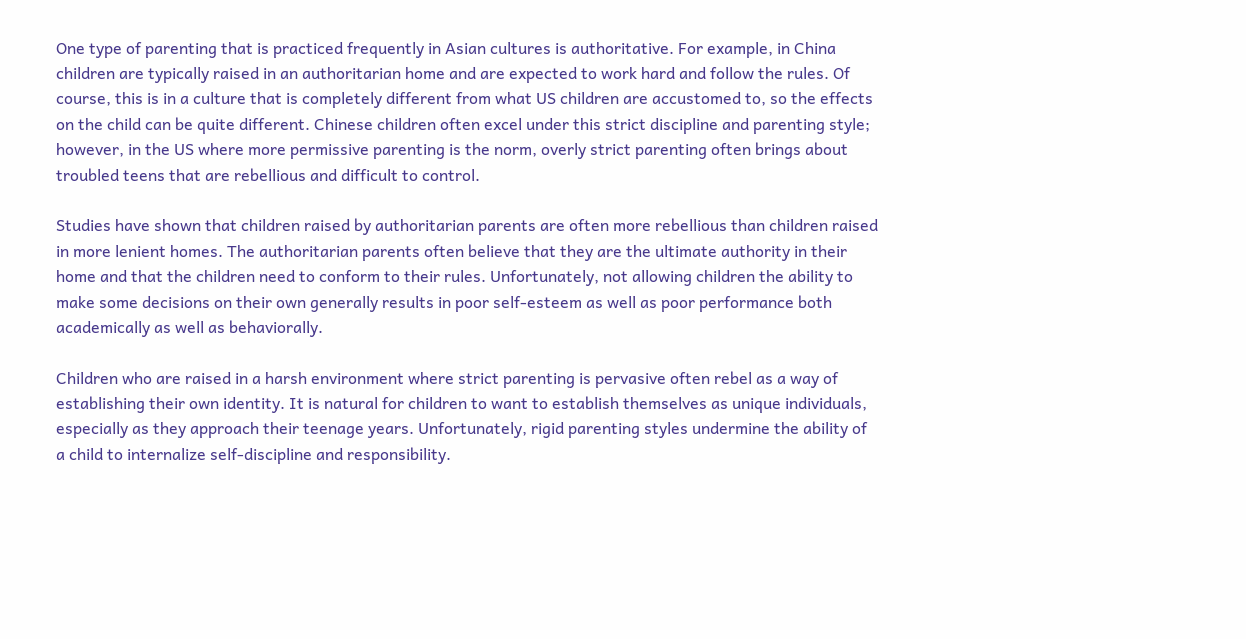One type of parenting that is practiced frequently in Asian cultures is authoritative. For example, in China children are typically raised in an authoritarian home and are expected to work hard and follow the rules. Of course, this is in a culture that is completely different from what US children are accustomed to, so the effects on the child can be quite different. Chinese children often excel under this strict discipline and parenting style; however, in the US where more permissive parenting is the norm, overly strict parenting often brings about troubled teens that are rebellious and difficult to control.

Studies have shown that children raised by authoritarian parents are often more rebellious than children raised in more lenient homes. The authoritarian parents often believe that they are the ultimate authority in their home and that the children need to conform to their rules. Unfortunately, not allowing children the ability to make some decisions on their own generally results in poor self-esteem as well as poor performance both academically as well as behaviorally.

Children who are raised in a harsh environment where strict parenting is pervasive often rebel as a way of establishing their own identity. It is natural for children to want to establish themselves as unique individuals, especially as they approach their teenage years. Unfortunately, rigid parenting styles undermine the ability of a child to internalize self-discipline and responsibility.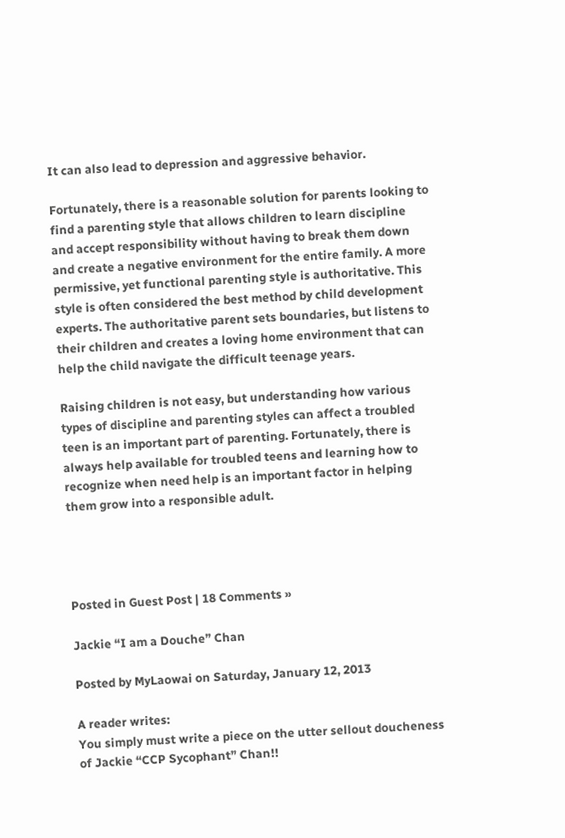It can also lead to depression and aggressive behavior.

Fortunately, there is a reasonable solution for parents looking to find a parenting style that allows children to learn discipline and accept responsibility without having to break them down and create a negative environment for the entire family. A more permissive, yet functional parenting style is authoritative. This style is often considered the best method by child development experts. The authoritative parent sets boundaries, but listens to their children and creates a loving home environment that can help the child navigate the difficult teenage years.

Raising children is not easy, but understanding how various types of discipline and parenting styles can affect a troubled teen is an important part of parenting. Fortunately, there is always help available for troubled teens and learning how to recognize when need help is an important factor in helping them grow into a responsible adult.




Posted in Guest Post | 18 Comments »

Jackie “I am a Douche” Chan

Posted by MyLaowai on Saturday, January 12, 2013

A reader writes:
You simply must write a piece on the utter sellout doucheness of Jackie “CCP Sycophant” Chan!!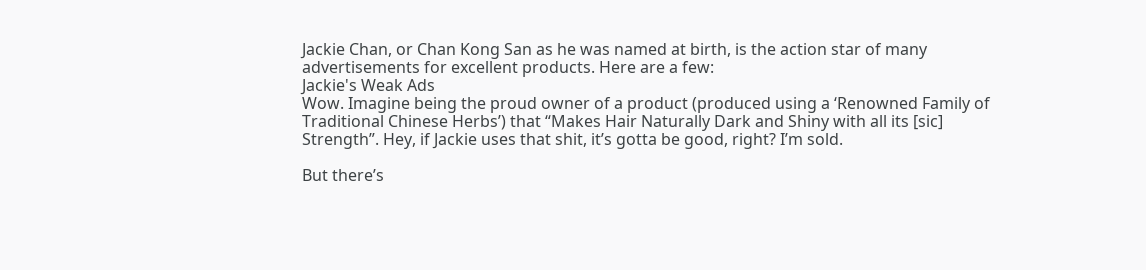Jackie Chan, or Chan Kong San as he was named at birth, is the action star of many advertisements for excellent products. Here are a few:
Jackie's Weak Ads
Wow. Imagine being the proud owner of a product (produced using a ‘Renowned Family of Traditional Chinese Herbs’) that “Makes Hair Naturally Dark and Shiny with all its [sic] Strength”. Hey, if Jackie uses that shit, it’s gotta be good, right? I’m sold.

But there’s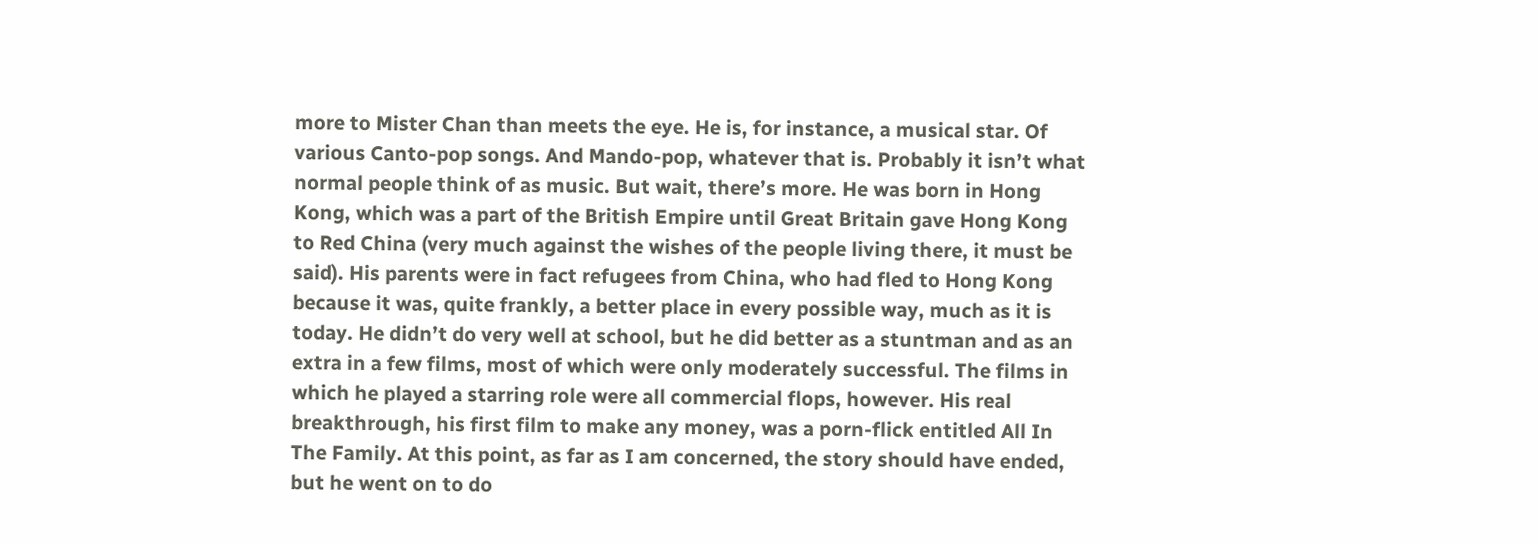more to Mister Chan than meets the eye. He is, for instance, a musical star. Of various Canto-pop songs. And Mando-pop, whatever that is. Probably it isn’t what normal people think of as music. But wait, there’s more. He was born in Hong Kong, which was a part of the British Empire until Great Britain gave Hong Kong to Red China (very much against the wishes of the people living there, it must be said). His parents were in fact refugees from China, who had fled to Hong Kong because it was, quite frankly, a better place in every possible way, much as it is today. He didn’t do very well at school, but he did better as a stuntman and as an extra in a few films, most of which were only moderately successful. The films in which he played a starring role were all commercial flops, however. His real breakthrough, his first film to make any money, was a porn-flick entitled All In The Family. At this point, as far as I am concerned, the story should have ended, but he went on to do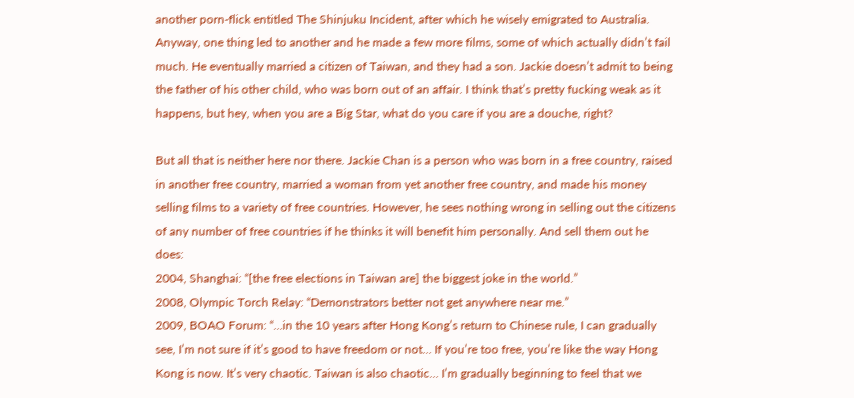another porn-flick entitled The Shinjuku Incident, after which he wisely emigrated to Australia. Anyway, one thing led to another and he made a few more films, some of which actually didn’t fail much. He eventually married a citizen of Taiwan, and they had a son. Jackie doesn’t admit to being the father of his other child, who was born out of an affair. I think that’s pretty fucking weak as it happens, but hey, when you are a Big Star, what do you care if you are a douche, right?

But all that is neither here nor there. Jackie Chan is a person who was born in a free country, raised in another free country, married a woman from yet another free country, and made his money selling films to a variety of free countries. However, he sees nothing wrong in selling out the citizens of any number of free countries if he thinks it will benefit him personally. And sell them out he does:
2004, Shanghai: “[the free elections in Taiwan are] the biggest joke in the world.”
2008, Olympic Torch Relay: “Demonstrators better not get anywhere near me.”
2009, BOAO Forum: “…in the 10 years after Hong Kong’s return to Chinese rule, I can gradually see, I’m not sure if it’s good to have freedom or not… If you’re too free, you’re like the way Hong Kong is now. It’s very chaotic. Taiwan is also chaotic… I’m gradually beginning to feel that we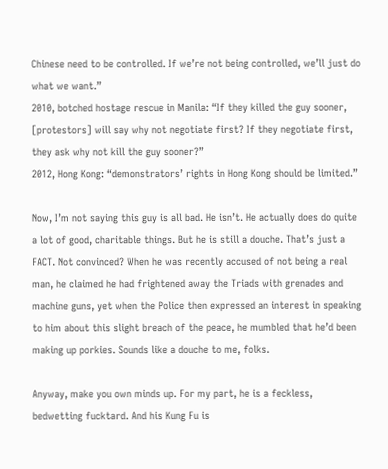Chinese need to be controlled. If we’re not being controlled, we’ll just do what we want.”
2010, botched hostage rescue in Manila: “If they killed the guy sooner, [protestors] will say why not negotiate first? If they negotiate first, they ask why not kill the guy sooner?”
2012, Hong Kong: “demonstrators’ rights in Hong Kong should be limited.”

Now, I’m not saying this guy is all bad. He isn’t. He actually does do quite a lot of good, charitable things. But he is still a douche. That’s just a FACT. Not convinced? When he was recently accused of not being a real man, he claimed he had frightened away the Triads with grenades and machine guns, yet when the Police then expressed an interest in speaking to him about this slight breach of the peace, he mumbled that he’d been making up porkies. Sounds like a douche to me, folks.

Anyway, make you own minds up. For my part, he is a feckless, bedwetting fucktard. And his Kung Fu is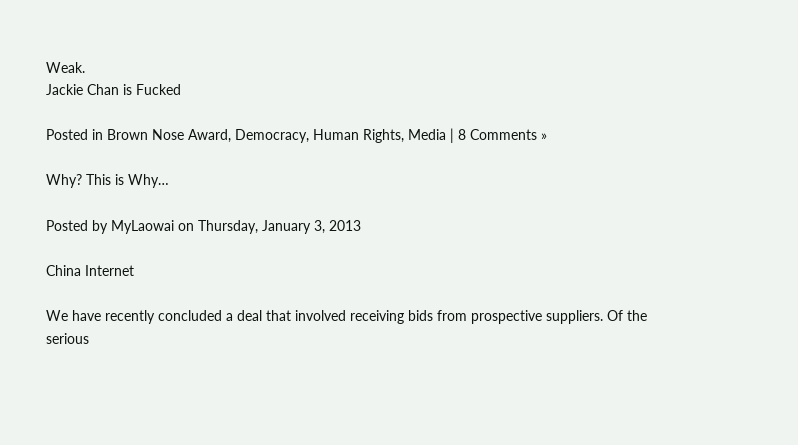Weak.
Jackie Chan is Fucked

Posted in Brown Nose Award, Democracy, Human Rights, Media | 8 Comments »

Why? This is Why…

Posted by MyLaowai on Thursday, January 3, 2013

China Internet

We have recently concluded a deal that involved receiving bids from prospective suppliers. Of the serious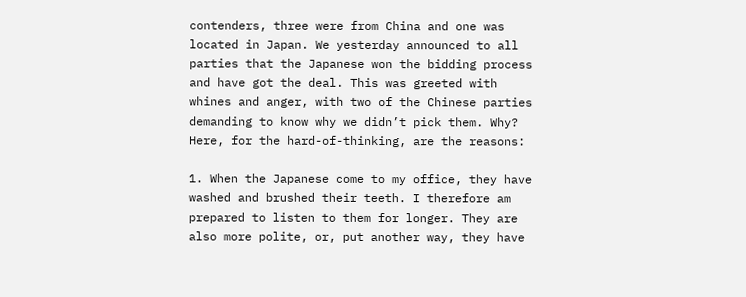contenders, three were from China and one was located in Japan. We yesterday announced to all parties that the Japanese won the bidding process and have got the deal. This was greeted with whines and anger, with two of the Chinese parties demanding to know why we didn’t pick them. Why? Here, for the hard-of-thinking, are the reasons:

1. When the Japanese come to my office, they have washed and brushed their teeth. I therefore am prepared to listen to them for longer. They are also more polite, or, put another way, they have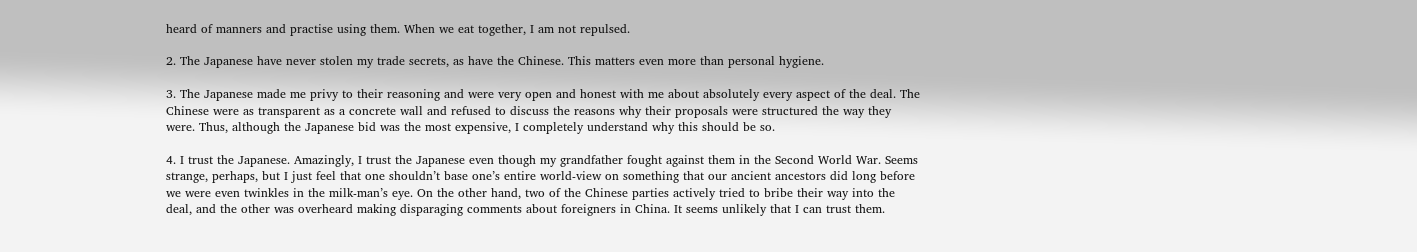heard of manners and practise using them. When we eat together, I am not repulsed.

2. The Japanese have never stolen my trade secrets, as have the Chinese. This matters even more than personal hygiene.

3. The Japanese made me privy to their reasoning and were very open and honest with me about absolutely every aspect of the deal. The Chinese were as transparent as a concrete wall and refused to discuss the reasons why their proposals were structured the way they were. Thus, although the Japanese bid was the most expensive, I completely understand why this should be so.

4. I trust the Japanese. Amazingly, I trust the Japanese even though my grandfather fought against them in the Second World War. Seems strange, perhaps, but I just feel that one shouldn’t base one’s entire world-view on something that our ancient ancestors did long before we were even twinkles in the milk-man’s eye. On the other hand, two of the Chinese parties actively tried to bribe their way into the deal, and the other was overheard making disparaging comments about foreigners in China. It seems unlikely that I can trust them.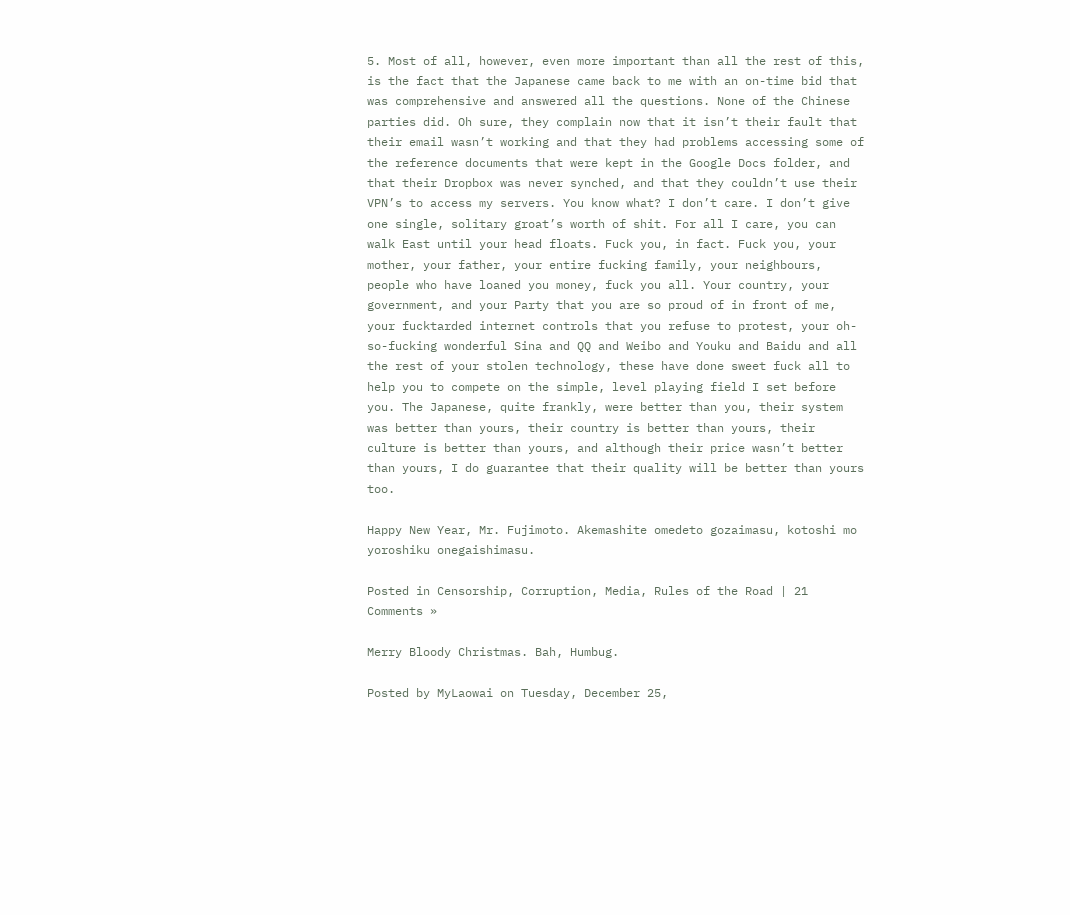5. Most of all, however, even more important than all the rest of this, is the fact that the Japanese came back to me with an on-time bid that was comprehensive and answered all the questions. None of the Chinese parties did. Oh sure, they complain now that it isn’t their fault that their email wasn’t working and that they had problems accessing some of the reference documents that were kept in the Google Docs folder, and that their Dropbox was never synched, and that they couldn’t use their VPN’s to access my servers. You know what? I don’t care. I don’t give one single, solitary groat’s worth of shit. For all I care, you can walk East until your head floats. Fuck you, in fact. Fuck you, your mother, your father, your entire fucking family, your neighbours, people who have loaned you money, fuck you all. Your country, your government, and your Party that you are so proud of in front of me, your fucktarded internet controls that you refuse to protest, your oh-so-fucking wonderful Sina and QQ and Weibo and Youku and Baidu and all the rest of your stolen technology, these have done sweet fuck all to help you to compete on the simple, level playing field I set before you. The Japanese, quite frankly, were better than you, their system was better than yours, their country is better than yours, their culture is better than yours, and although their price wasn’t better than yours, I do guarantee that their quality will be better than yours too.

Happy New Year, Mr. Fujimoto. Akemashite omedeto gozaimasu, kotoshi mo yoroshiku onegaishimasu.

Posted in Censorship, Corruption, Media, Rules of the Road | 21 Comments »

Merry Bloody Christmas. Bah, Humbug.

Posted by MyLaowai on Tuesday, December 25,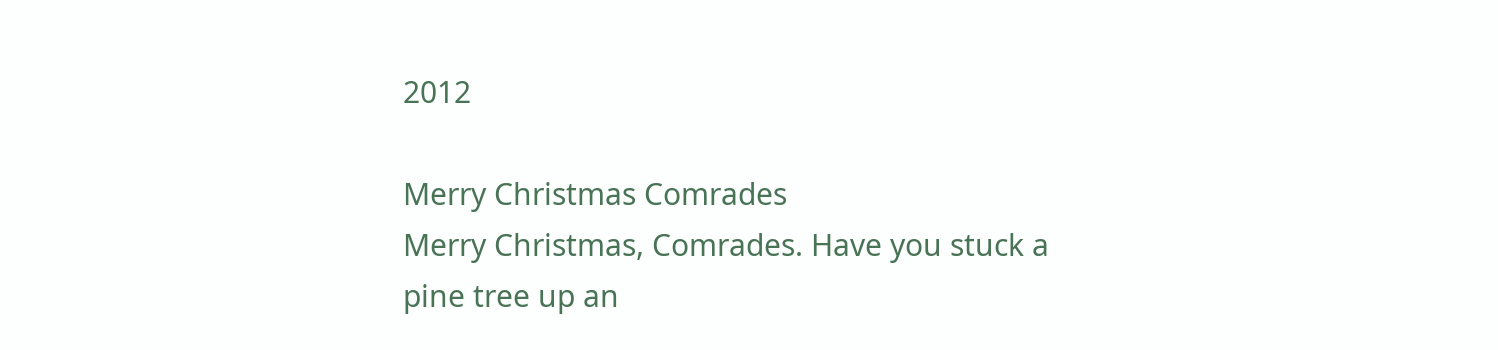2012

Merry Christmas Comrades
Merry Christmas, Comrades. Have you stuck a pine tree up an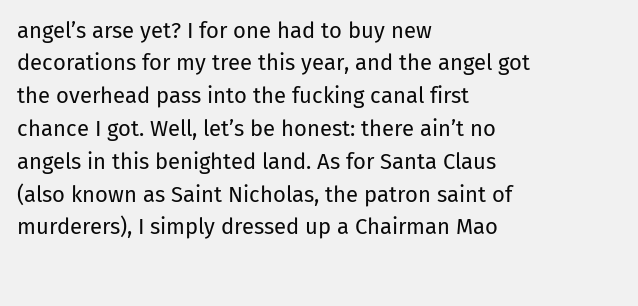angel’s arse yet? I for one had to buy new decorations for my tree this year, and the angel got the overhead pass into the fucking canal first chance I got. Well, let’s be honest: there ain’t no angels in this benighted land. As for Santa Claus (also known as Saint Nicholas, the patron saint of murderers), I simply dressed up a Chairman Mao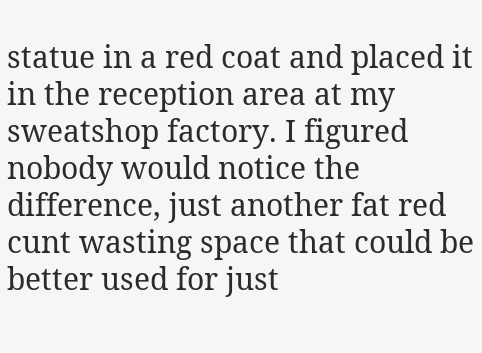statue in a red coat and placed it in the reception area at my sweatshop factory. I figured nobody would notice the difference, just another fat red cunt wasting space that could be better used for just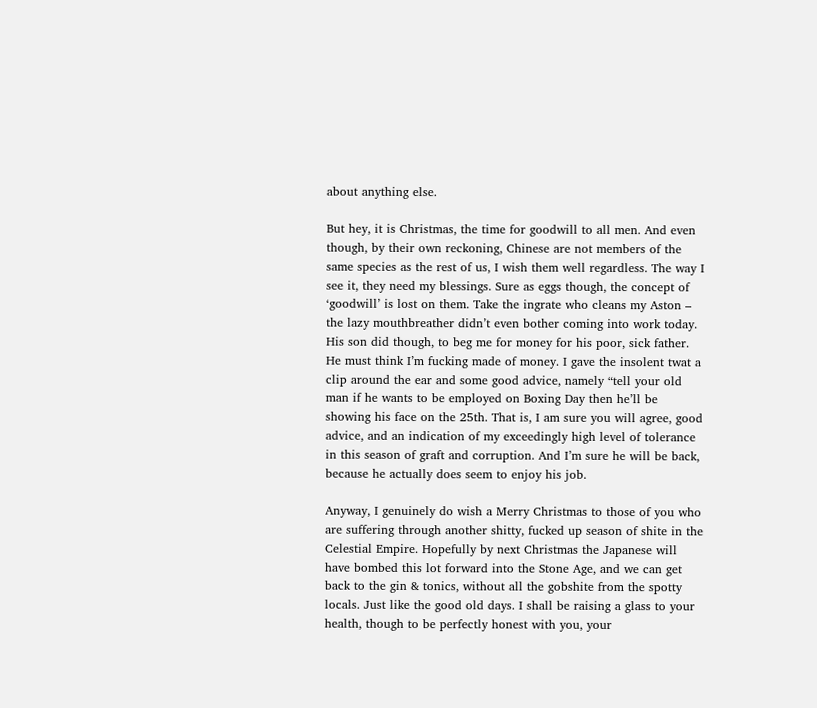about anything else.

But hey, it is Christmas, the time for goodwill to all men. And even though, by their own reckoning, Chinese are not members of the same species as the rest of us, I wish them well regardless. The way I see it, they need my blessings. Sure as eggs though, the concept of ‘goodwill’ is lost on them. Take the ingrate who cleans my Aston – the lazy mouthbreather didn’t even bother coming into work today. His son did though, to beg me for money for his poor, sick father. He must think I’m fucking made of money. I gave the insolent twat a clip around the ear and some good advice, namely “tell your old man if he wants to be employed on Boxing Day then he’ll be showing his face on the 25th. That is, I am sure you will agree, good advice, and an indication of my exceedingly high level of tolerance in this season of graft and corruption. And I’m sure he will be back, because he actually does seem to enjoy his job.

Anyway, I genuinely do wish a Merry Christmas to those of you who are suffering through another shitty, fucked up season of shite in the Celestial Empire. Hopefully by next Christmas the Japanese will have bombed this lot forward into the Stone Age, and we can get back to the gin & tonics, without all the gobshite from the spotty locals. Just like the good old days. I shall be raising a glass to your health, though to be perfectly honest with you, your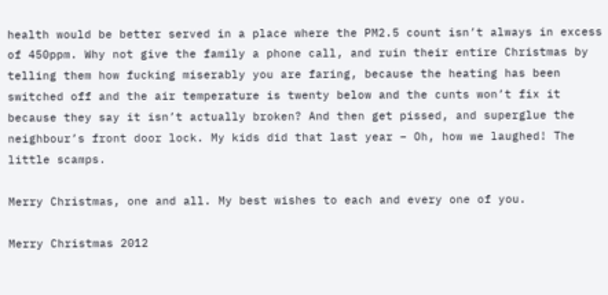health would be better served in a place where the PM2.5 count isn’t always in excess of 450ppm. Why not give the family a phone call, and ruin their entire Christmas by telling them how fucking miserably you are faring, because the heating has been switched off and the air temperature is twenty below and the cunts won’t fix it because they say it isn’t actually broken? And then get pissed, and superglue the neighbour’s front door lock. My kids did that last year – Oh, how we laughed! The little scamps.

Merry Christmas, one and all. My best wishes to each and every one of you.

Merry Christmas 2012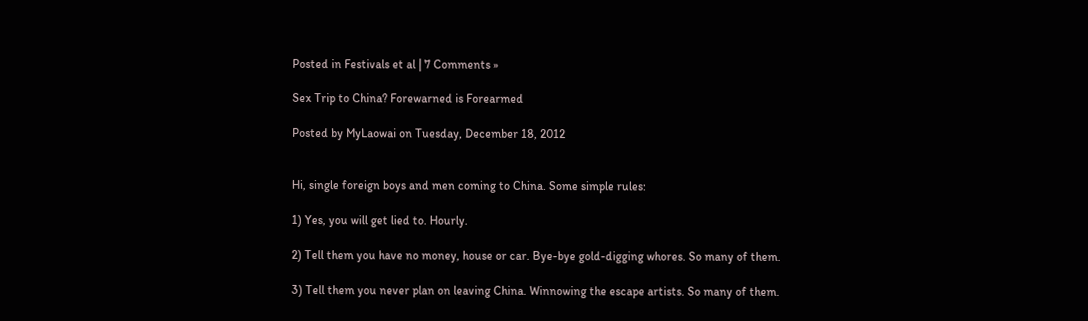Posted in Festivals et al | 7 Comments »

Sex Trip to China? Forewarned is Forearmed

Posted by MyLaowai on Tuesday, December 18, 2012


Hi, single foreign boys and men coming to China. Some simple rules:

1) Yes, you will get lied to. Hourly.

2) Tell them you have no money, house or car. Bye-bye gold-digging whores. So many of them.

3) Tell them you never plan on leaving China. Winnowing the escape artists. So many of them.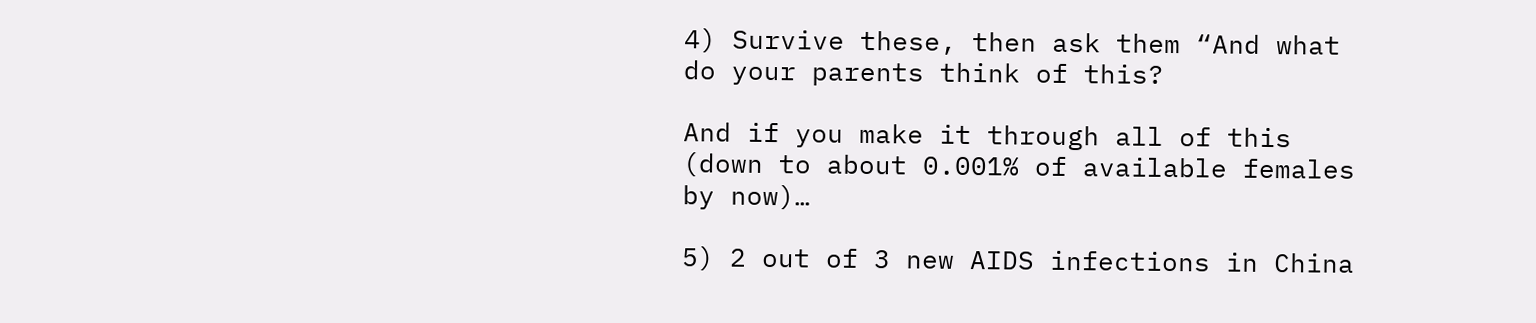4) Survive these, then ask them “And what do your parents think of this?

And if you make it through all of this (down to about 0.001% of available females by now)…

5) 2 out of 3 new AIDS infections in China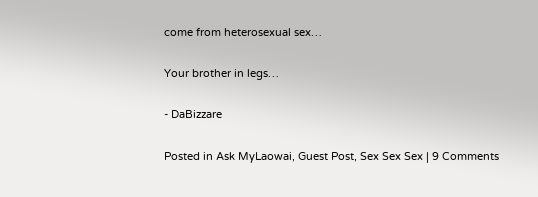come from heterosexual sex…

Your brother in legs…

- DaBizzare

Posted in Ask MyLaowai, Guest Post, Sex Sex Sex | 9 Comments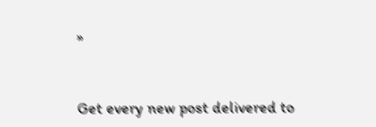»


Get every new post delivered to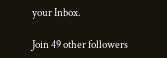your Inbox.

Join 49 other followers